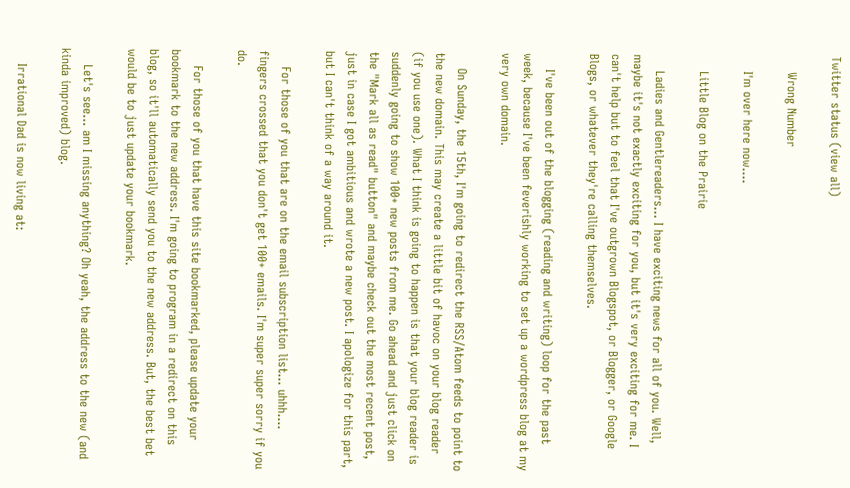Twitter status (view all)

    Wrong Number

    I'm over here now....

    Little Blog on the Prairie

    Ladies and Gentlereaders... I have exciting news for all of you. Well, maybe it's not exactly exciting for you, but it's very exciting for me. I can't help but to feel that I've outgrown Blogspot, or Blogger, or Google Blogs, or whatever they're calling themselves.

    I've been out of the blogging (reading and writing) loop for the past week, because I've been feverishly working to set up a wordpress blog at my very own domain.

    On Sunday, the 15th, I'm going to redirect the RSS/Atom feeds to point to the new domain. This may create a little bit of havoc on your blog reader (if you use one). What I think is going to happen is that your blog reader is suddenly going to show 100+ new posts from me. Go ahead and just click on the "Mark all as read" button" and maybe check out the most recent post, just in case I got ambitious and wrote a new post. I apologize for this part, but I can't think of a way around it.

    For those of you that are on the email subscription list... uhhh.... fingers crossed that you don't get 100+ emails. I'm super super sorry if you do.

    For those of you that have this site bookmarked, please update your bookmark to the new address. I'm going to program in a redirect on this blog, so it'll automatically send you to the new address. But, the best bet would be to just update your bookmark.

    Let's see... am I missing anything? Oh yeah, the address to the new (and kinda improved) blog.

    Irrational Dad is now living at: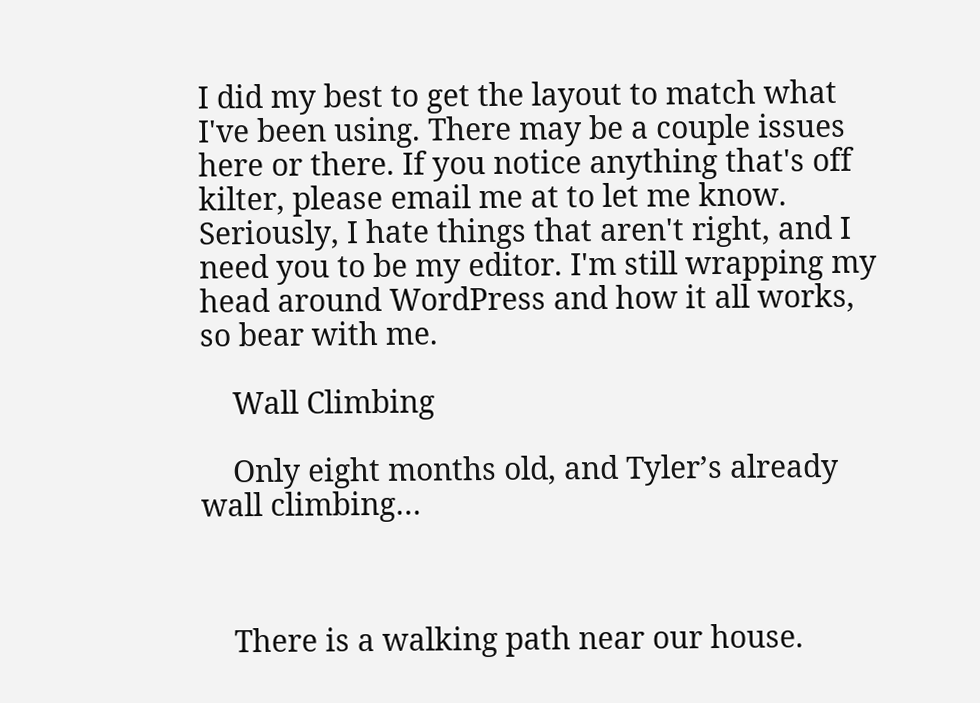I did my best to get the layout to match what I've been using. There may be a couple issues here or there. If you notice anything that's off kilter, please email me at to let me know. Seriously, I hate things that aren't right, and I need you to be my editor. I'm still wrapping my head around WordPress and how it all works, so bear with me.

    Wall Climbing

    Only eight months old, and Tyler’s already wall climbing…



    There is a walking path near our house.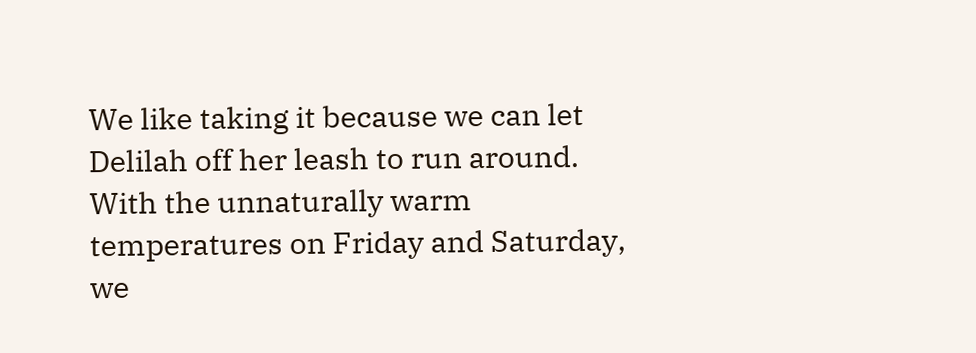We like taking it because we can let Delilah off her leash to run around. With the unnaturally warm temperatures on Friday and Saturday, we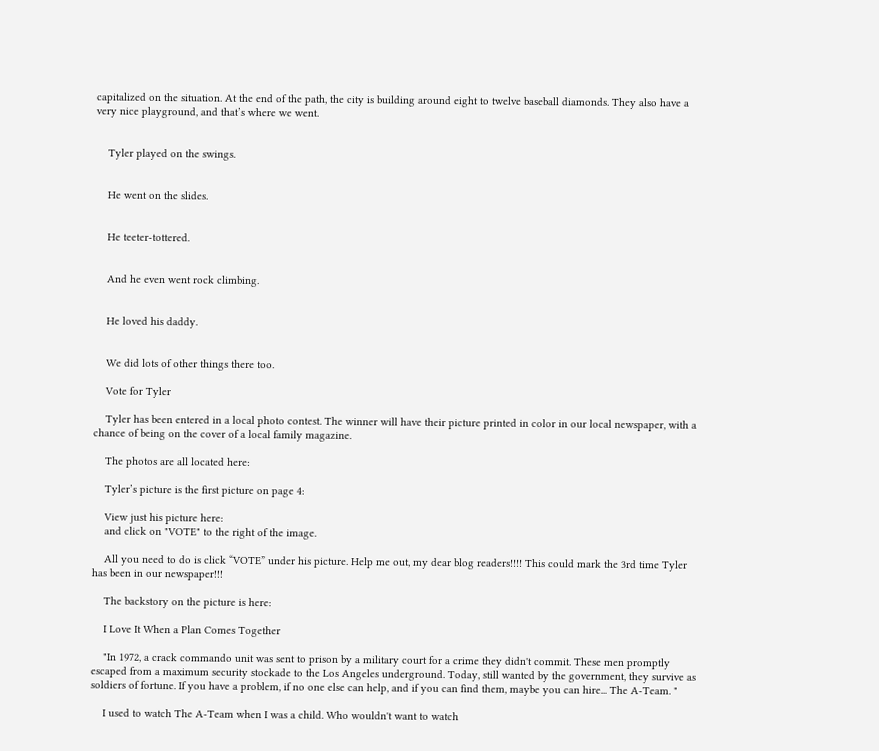capitalized on the situation. At the end of the path, the city is building around eight to twelve baseball diamonds. They also have a very nice playground, and that’s where we went.


    Tyler played on the swings.


    He went on the slides.


    He teeter-tottered.


    And he even went rock climbing.


    He loved his daddy.


    We did lots of other things there too.

    Vote for Tyler

    Tyler has been entered in a local photo contest. The winner will have their picture printed in color in our local newspaper, with a chance of being on the cover of a local family magazine.

    The photos are all located here:

    Tyler’s picture is the first picture on page 4:

    View just his picture here:
    and click on "VOTE" to the right of the image.

    All you need to do is click “VOTE” under his picture. Help me out, my dear blog readers!!!! This could mark the 3rd time Tyler has been in our newspaper!!!

    The backstory on the picture is here:

    I Love It When a Plan Comes Together

    "In 1972, a crack commando unit was sent to prison by a military court for a crime they didn't commit. These men promptly escaped from a maximum security stockade to the Los Angeles underground. Today, still wanted by the government, they survive as soldiers of fortune. If you have a problem, if no one else can help, and if you can find them, maybe you can hire... The A-Team. "

    I used to watch The A-Team when I was a child. Who wouldn't want to watch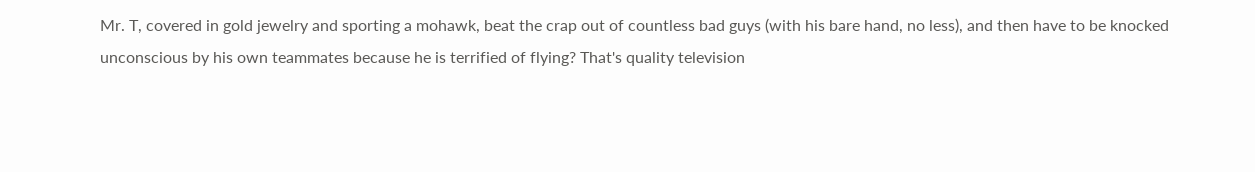Mr. T, covered in gold jewelry and sporting a mohawk, beat the crap out of countless bad guys (with his bare hand, no less), and then have to be knocked unconscious by his own teammates because he is terrified of flying? That's quality television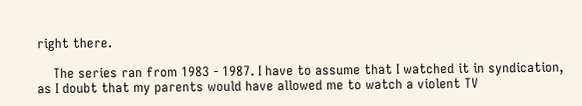right there.

    The series ran from 1983 - 1987. I have to assume that I watched it in syndication, as I doubt that my parents would have allowed me to watch a violent TV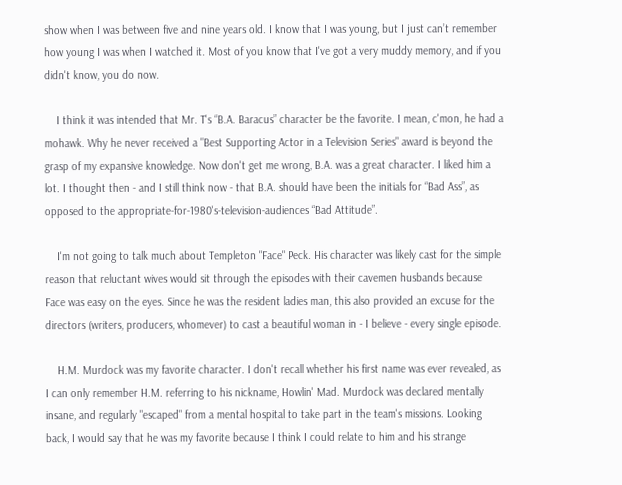show when I was between five and nine years old. I know that I was young, but I just can’t remember how young I was when I watched it. Most of you know that I've got a very muddy memory, and if you didn't know, you do now.

    I think it was intended that Mr. T's “B.A. Baracus” character be the favorite. I mean, c'mon, he had a mohawk. Why he never received a "Best Supporting Actor in a Television Series" award is beyond the grasp of my expansive knowledge. Now don't get me wrong, B.A. was a great character. I liked him a lot. I thought then - and I still think now - that B.A. should have been the initials for “Bad Ass”, as opposed to the appropriate-for-1980's-television-audiences “Bad Attitude”.

    I'm not going to talk much about Templeton "Face" Peck. His character was likely cast for the simple reason that reluctant wives would sit through the episodes with their cavemen husbands because Face was easy on the eyes. Since he was the resident ladies man, this also provided an excuse for the directors (writers, producers, whomever) to cast a beautiful woman in - I believe - every single episode.

    H.M. Murdock was my favorite character. I don't recall whether his first name was ever revealed, as I can only remember H.M. referring to his nickname, Howlin' Mad. Murdock was declared mentally insane, and regularly "escaped" from a mental hospital to take part in the team's missions. Looking back, I would say that he was my favorite because I think I could relate to him and his strange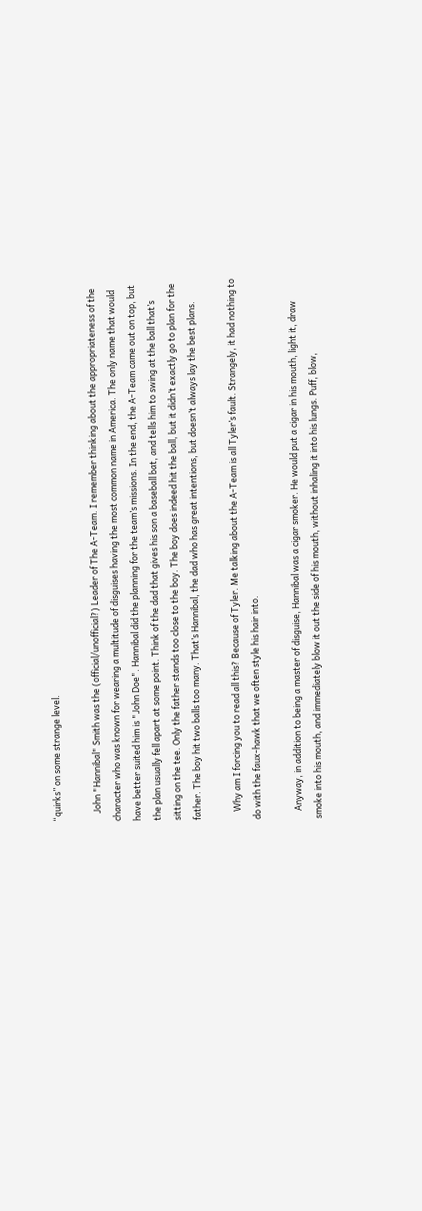“quirks” on some strange level.

    John "Hannibal" Smith was the (official/unofficial?) Leader of The A-Team. I remember thinking about the appropriateness of the character who was known for wearing a multitude of disguises having the most common name in America. The only name that would have better suited him is "John Doe". Hannibal did the planning for the team’s missions. In the end, the A-Team came out on top, but the plan usually fell apart at some point. Think of the dad that gives his son a baseball bat, and tells him to swing at the ball that’s sitting on the tee. Only the father stands too close to the boy. The boy does indeed hit the ball, but it didn’t exactly go to plan for the father. The boy hit two balls too many. That’s Hannibal, the dad who has great intentions, but doesn’t always lay the best plans.

    Why am I forcing you to read all this? Because of Tyler. Me talking about the A-Team is all Tyler’s fault. Strangely, it had nothing to do with the faux-hawk that we often style his hair into.

    Anyway, in addition to being a master of disguise, Hannibal was a cigar smoker. He would put a cigar in his mouth, light it, draw smoke into his mouth, and immediately blow it out the side of his mouth, without inhaling it into his lungs. Puff, blow,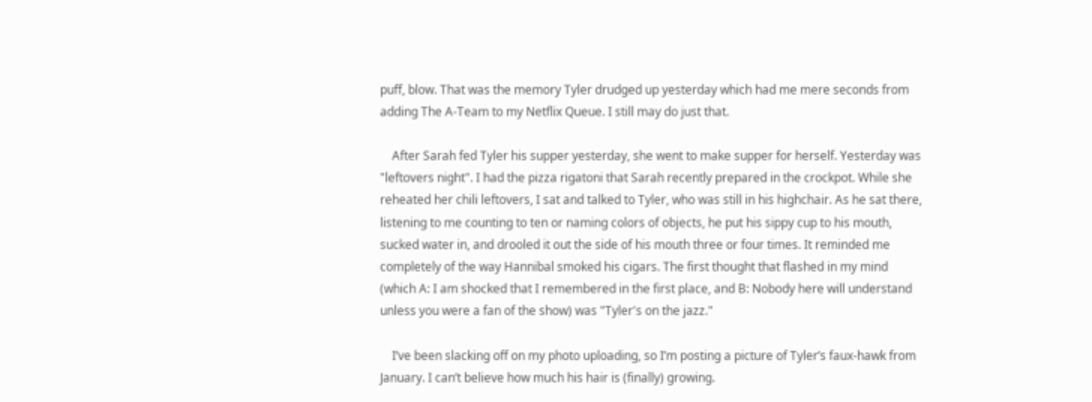puff, blow. That was the memory Tyler drudged up yesterday which had me mere seconds from adding The A-Team to my Netflix Queue. I still may do just that.

    After Sarah fed Tyler his supper yesterday, she went to make supper for herself. Yesterday was "leftovers night". I had the pizza rigatoni that Sarah recently prepared in the crockpot. While she reheated her chili leftovers, I sat and talked to Tyler, who was still in his highchair. As he sat there, listening to me counting to ten or naming colors of objects, he put his sippy cup to his mouth, sucked water in, and drooled it out the side of his mouth three or four times. It reminded me completely of the way Hannibal smoked his cigars. The first thought that flashed in my mind (which A: I am shocked that I remembered in the first place, and B: Nobody here will understand unless you were a fan of the show) was "Tyler's on the jazz."

    I’ve been slacking off on my photo uploading, so I’m posting a picture of Tyler’s faux-hawk from January. I can’t believe how much his hair is (finally) growing.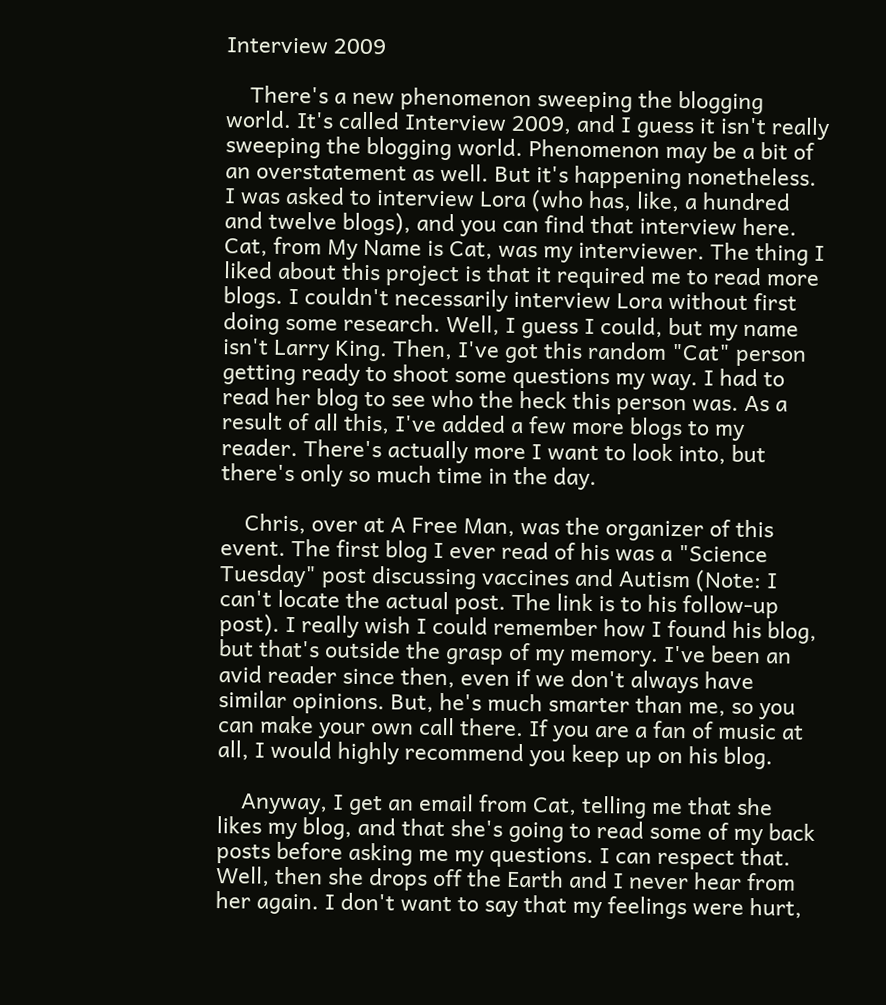Interview 2009

    There's a new phenomenon sweeping the blogging world. It's called Interview 2009, and I guess it isn't really sweeping the blogging world. Phenomenon may be a bit of an overstatement as well. But it's happening nonetheless. I was asked to interview Lora (who has, like, a hundred and twelve blogs), and you can find that interview here. Cat, from My Name is Cat, was my interviewer. The thing I liked about this project is that it required me to read more blogs. I couldn't necessarily interview Lora without first doing some research. Well, I guess I could, but my name isn't Larry King. Then, I've got this random "Cat" person getting ready to shoot some questions my way. I had to read her blog to see who the heck this person was. As a result of all this, I've added a few more blogs to my reader. There's actually more I want to look into, but there's only so much time in the day.

    Chris, over at A Free Man, was the organizer of this event. The first blog I ever read of his was a "Science Tuesday" post discussing vaccines and Autism (Note: I can't locate the actual post. The link is to his follow-up post). I really wish I could remember how I found his blog, but that's outside the grasp of my memory. I've been an avid reader since then, even if we don't always have similar opinions. But, he's much smarter than me, so you can make your own call there. If you are a fan of music at all, I would highly recommend you keep up on his blog.

    Anyway, I get an email from Cat, telling me that she likes my blog, and that she's going to read some of my back posts before asking me my questions. I can respect that. Well, then she drops off the Earth and I never hear from her again. I don't want to say that my feelings were hurt,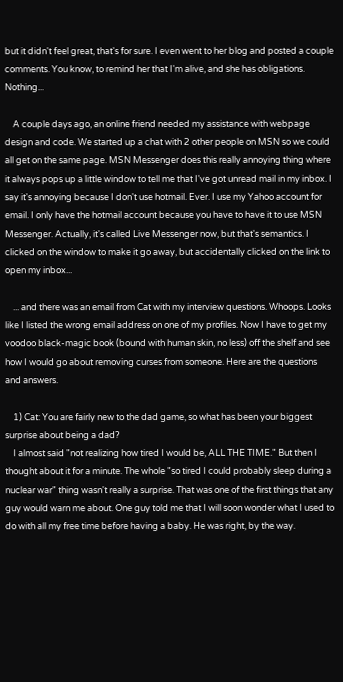but it didn't feel great, that's for sure. I even went to her blog and posted a couple comments. You know, to remind her that I'm alive, and she has obligations. Nothing...

    A couple days ago, an online friend needed my assistance with webpage design and code. We started up a chat with 2 other people on MSN so we could all get on the same page. MSN Messenger does this really annoying thing where it always pops up a little window to tell me that I've got unread mail in my inbox. I say it's annoying because I don't use hotmail. Ever. I use my Yahoo account for email. I only have the hotmail account because you have to have it to use MSN Messenger. Actually, it's called Live Messenger now, but that's semantics. I clicked on the window to make it go away, but accidentally clicked on the link to open my inbox...

    ... and there was an email from Cat with my interview questions. Whoops. Looks like I listed the wrong email address on one of my profiles. Now I have to get my voodoo black-magic book (bound with human skin, no less) off the shelf and see how I would go about removing curses from someone. Here are the questions and answers.

    1) Cat: You are fairly new to the dad game, so what has been your biggest surprise about being a dad?
    I almost said "not realizing how tired I would be, ALL THE TIME." But then I thought about it for a minute. The whole "so tired I could probably sleep during a nuclear war" thing wasn't really a surprise. That was one of the first things that any guy would warn me about. One guy told me that I will soon wonder what I used to do with all my free time before having a baby. He was right, by the way.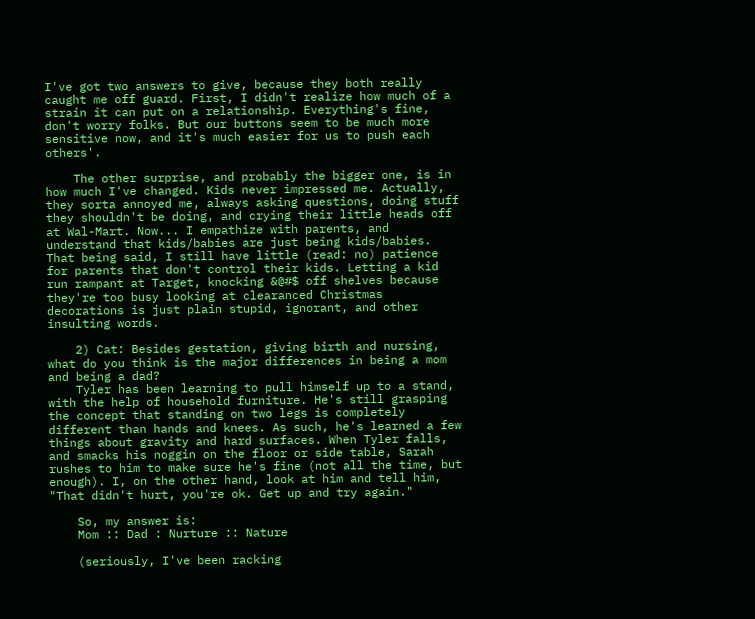I've got two answers to give, because they both really caught me off guard. First, I didn't realize how much of a strain it can put on a relationship. Everything's fine, don't worry folks. But our buttons seem to be much more sensitive now, and it's much easier for us to push each others'.

    The other surprise, and probably the bigger one, is in how much I've changed. Kids never impressed me. Actually, they sorta annoyed me, always asking questions, doing stuff they shouldn't be doing, and crying their little heads off at Wal-Mart. Now... I empathize with parents, and understand that kids/babies are just being kids/babies. That being said, I still have little (read: no) patience for parents that don't control their kids. Letting a kid run rampant at Target, knocking &@#$ off shelves because they're too busy looking at clearanced Christmas decorations is just plain stupid, ignorant, and other insulting words.

    2) Cat: Besides gestation, giving birth and nursing, what do you think is the major differences in being a mom and being a dad?
    Tyler has been learning to pull himself up to a stand, with the help of household furniture. He's still grasping the concept that standing on two legs is completely different than hands and knees. As such, he's learned a few things about gravity and hard surfaces. When Tyler falls, and smacks his noggin on the floor or side table, Sarah rushes to him to make sure he's fine (not all the time, but enough). I, on the other hand, look at him and tell him, "That didn't hurt, you're ok. Get up and try again."

    So, my answer is:
    Mom :: Dad : Nurture :: Nature

    (seriously, I've been racking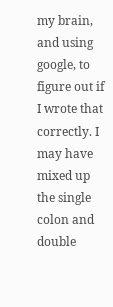my brain, and using google, to figure out if I wrote that correctly. I may have mixed up the single colon and double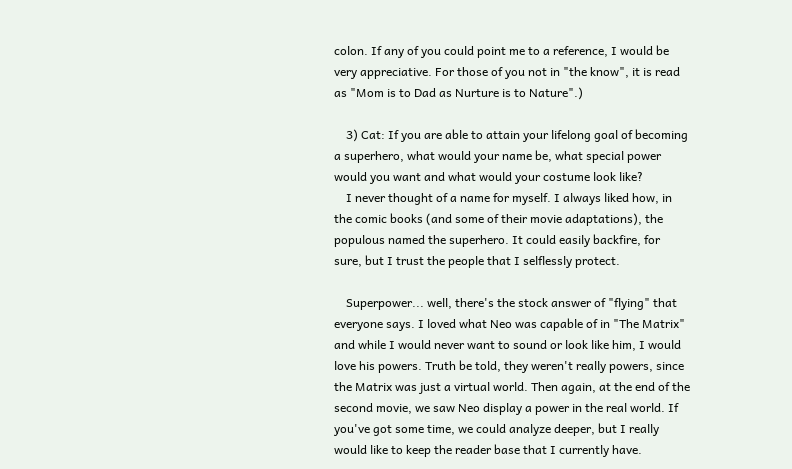colon. If any of you could point me to a reference, I would be very appreciative. For those of you not in "the know", it is read as "Mom is to Dad as Nurture is to Nature".)

    3) Cat: If you are able to attain your lifelong goal of becoming a superhero, what would your name be, what special power would you want and what would your costume look like?
    I never thought of a name for myself. I always liked how, in the comic books (and some of their movie adaptations), the populous named the superhero. It could easily backfire, for sure, but I trust the people that I selflessly protect.

    Superpower... well, there's the stock answer of "flying" that everyone says. I loved what Neo was capable of in "The Matrix" and while I would never want to sound or look like him, I would love his powers. Truth be told, they weren't really powers, since the Matrix was just a virtual world. Then again, at the end of the second movie, we saw Neo display a power in the real world. If you've got some time, we could analyze deeper, but I really would like to keep the reader base that I currently have.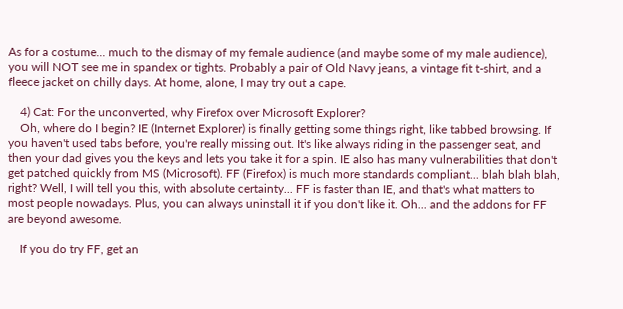As for a costume... much to the dismay of my female audience (and maybe some of my male audience), you will NOT see me in spandex or tights. Probably a pair of Old Navy jeans, a vintage fit t-shirt, and a fleece jacket on chilly days. At home, alone, I may try out a cape.

    4) Cat: For the unconverted, why Firefox over Microsoft Explorer?
    Oh, where do I begin? IE (Internet Explorer) is finally getting some things right, like tabbed browsing. If you haven't used tabs before, you're really missing out. It's like always riding in the passenger seat, and then your dad gives you the keys and lets you take it for a spin. IE also has many vulnerabilities that don't get patched quickly from MS (Microsoft). FF (Firefox) is much more standards compliant... blah blah blah, right? Well, I will tell you this, with absolute certainty... FF is faster than IE, and that's what matters to most people nowadays. Plus, you can always uninstall it if you don't like it. Oh... and the addons for FF are beyond awesome.

    If you do try FF, get an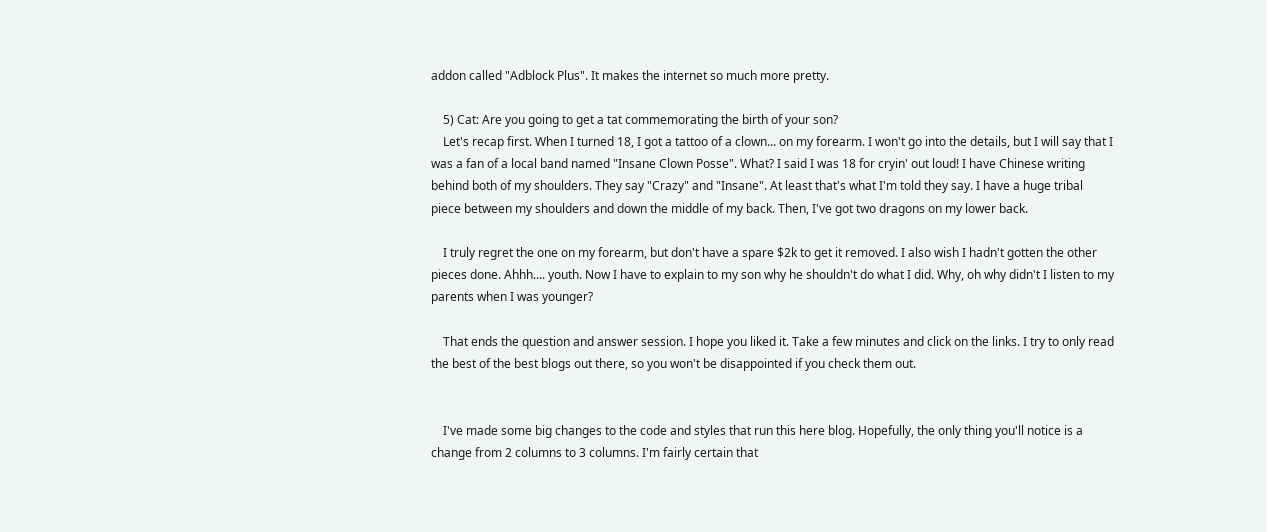addon called "Adblock Plus". It makes the internet so much more pretty.

    5) Cat: Are you going to get a tat commemorating the birth of your son?
    Let's recap first. When I turned 18, I got a tattoo of a clown... on my forearm. I won't go into the details, but I will say that I was a fan of a local band named "Insane Clown Posse". What? I said I was 18 for cryin' out loud! I have Chinese writing behind both of my shoulders. They say "Crazy" and "Insane". At least that's what I'm told they say. I have a huge tribal piece between my shoulders and down the middle of my back. Then, I've got two dragons on my lower back.

    I truly regret the one on my forearm, but don't have a spare $2k to get it removed. I also wish I hadn't gotten the other pieces done. Ahhh.... youth. Now I have to explain to my son why he shouldn't do what I did. Why, oh why didn't I listen to my parents when I was younger?

    That ends the question and answer session. I hope you liked it. Take a few minutes and click on the links. I try to only read the best of the best blogs out there, so you won't be disappointed if you check them out.


    I've made some big changes to the code and styles that run this here blog. Hopefully, the only thing you'll notice is a change from 2 columns to 3 columns. I'm fairly certain that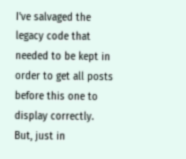I've salvaged the legacy code that needed to be kept in order to get all posts before this one to display correctly. But, just in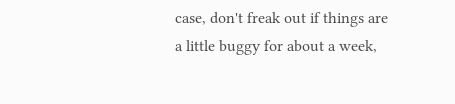case, don't freak out if things are a little buggy for about a week,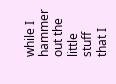while I hammer out the little stuff that I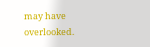may have overlooked.